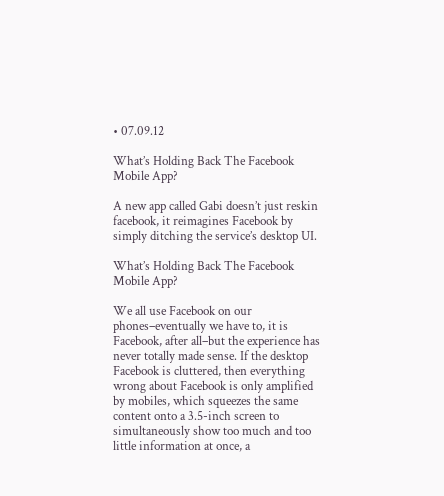• 07.09.12

What’s Holding Back The Facebook Mobile App?

A new app called Gabi doesn’t just reskin facebook, it reimagines Facebook by simply ditching the service’s desktop UI.

What’s Holding Back The Facebook Mobile App?

We all use Facebook on our phones–eventually we have to, it is Facebook, after all–but the experience has never totally made sense. If the desktop Facebook is cluttered, then everything wrong about Facebook is only amplified by mobiles, which squeezes the same content onto a 3.5-inch screen to simultaneously show too much and too little information at once, a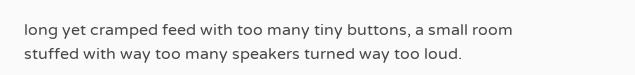long yet cramped feed with too many tiny buttons, a small room stuffed with way too many speakers turned way too loud.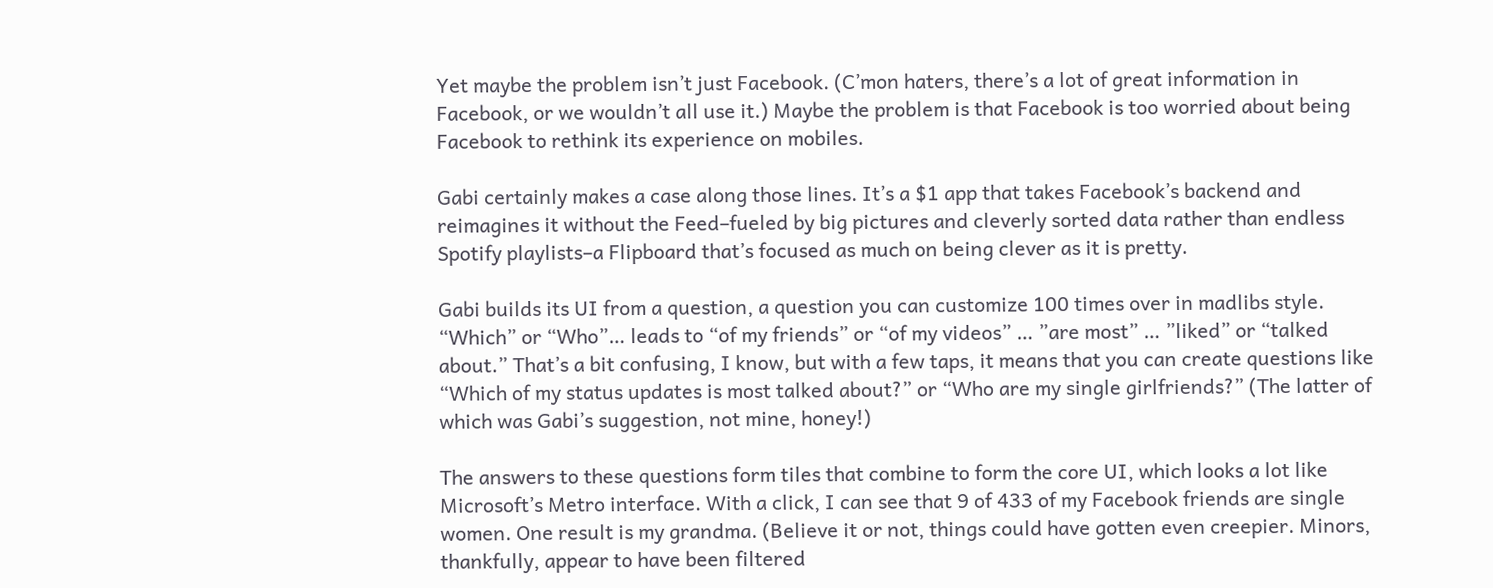Yet maybe the problem isn’t just Facebook. (C’mon haters, there’s a lot of great information in Facebook, or we wouldn’t all use it.) Maybe the problem is that Facebook is too worried about being Facebook to rethink its experience on mobiles.

Gabi certainly makes a case along those lines. It’s a $1 app that takes Facebook’s backend and reimagines it without the Feed–fueled by big pictures and cleverly sorted data rather than endless Spotify playlists–a Flipboard that’s focused as much on being clever as it is pretty.

Gabi builds its UI from a question, a question you can customize 100 times over in madlibs style. “Which” or “Who”… leads to “of my friends” or “of my videos” … ”are most” … ”liked” or “talked about.” That’s a bit confusing, I know, but with a few taps, it means that you can create questions like “Which of my status updates is most talked about?” or “Who are my single girlfriends?” (The latter of which was Gabi’s suggestion, not mine, honey!)

The answers to these questions form tiles that combine to form the core UI, which looks a lot like Microsoft’s Metro interface. With a click, I can see that 9 of 433 of my Facebook friends are single women. One result is my grandma. (Believe it or not, things could have gotten even creepier. Minors, thankfully, appear to have been filtered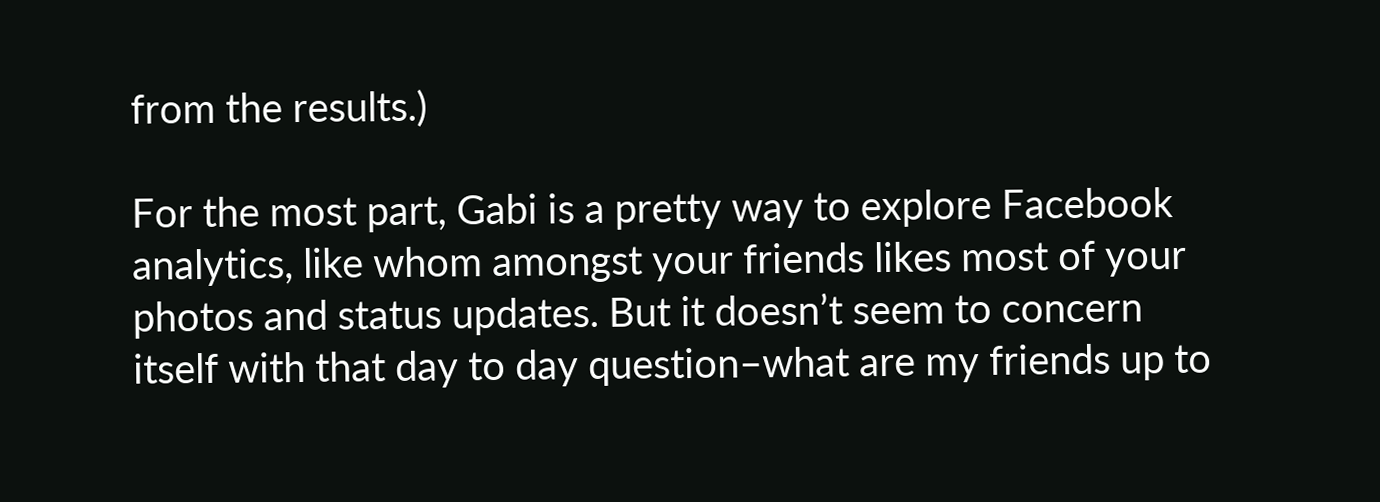from the results.)

For the most part, Gabi is a pretty way to explore Facebook analytics, like whom amongst your friends likes most of your photos and status updates. But it doesn’t seem to concern itself with that day to day question–what are my friends up to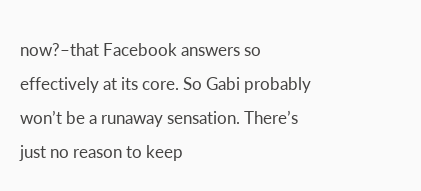now?–that Facebook answers so effectively at its core. So Gabi probably won’t be a runaway sensation. There’s just no reason to keep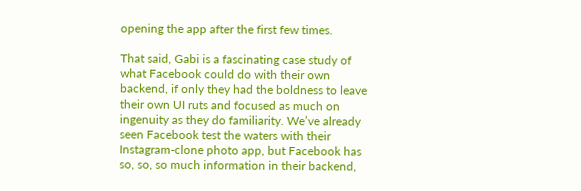opening the app after the first few times.

That said, Gabi is a fascinating case study of what Facebook could do with their own backend, if only they had the boldness to leave their own UI ruts and focused as much on ingenuity as they do familiarity. We’ve already seen Facebook test the waters with their Instagram-clone photo app, but Facebook has so, so, so much information in their backend,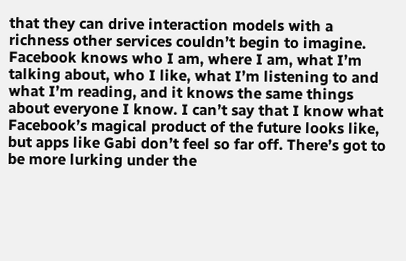that they can drive interaction models with a richness other services couldn’t begin to imagine. Facebook knows who I am, where I am, what I’m talking about, who I like, what I’m listening to and what I’m reading, and it knows the same things about everyone I know. I can’t say that I know what Facebook’s magical product of the future looks like, but apps like Gabi don’t feel so far off. There’s got to be more lurking under the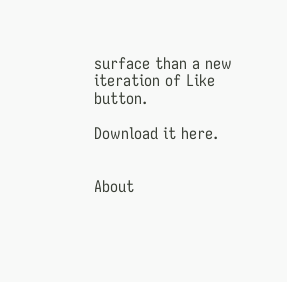surface than a new iteration of Like button.

Download it here.


About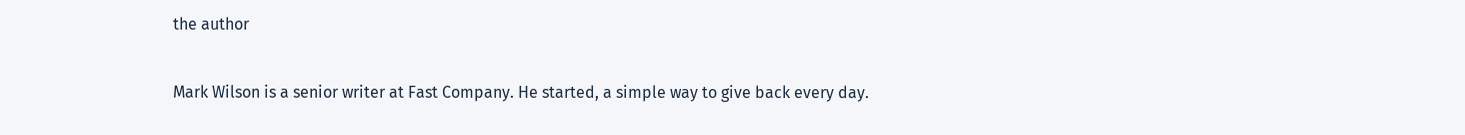the author

Mark Wilson is a senior writer at Fast Company. He started, a simple way to give back every day.